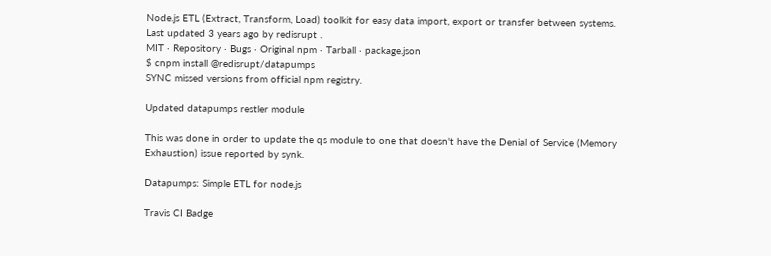Node.js ETL (Extract, Transform, Load) toolkit for easy data import, export or transfer between systems.
Last updated 3 years ago by redisrupt .
MIT · Repository · Bugs · Original npm · Tarball · package.json
$ cnpm install @redisrupt/datapumps
SYNC missed versions from official npm registry.

Updated datapumps restler module

This was done in order to update the qs module to one that doesn't have the Denial of Service (Memory Exhaustion) issue reported by synk.

Datapumps: Simple ETL for node.js

Travis CI Badge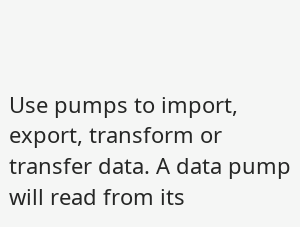Use pumps to import, export, transform or transfer data. A data pump will read from its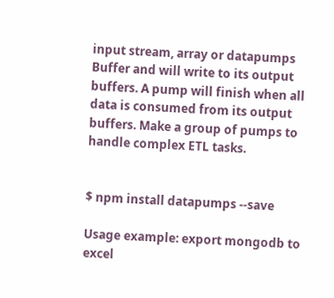input stream, array or datapumps Buffer and will write to its output buffers. A pump will finish when all data is consumed from its output buffers. Make a group of pumps to handle complex ETL tasks.


$ npm install datapumps --save

Usage example: export mongodb to excel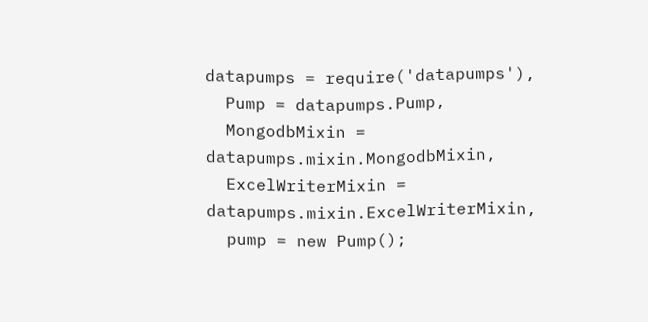datapumps = require('datapumps'),
  Pump = datapumps.Pump,
  MongodbMixin = datapumps.mixin.MongodbMixin,
  ExcelWriterMixin = datapumps.mixin.ExcelWriterMixin,
  pump = new Pump();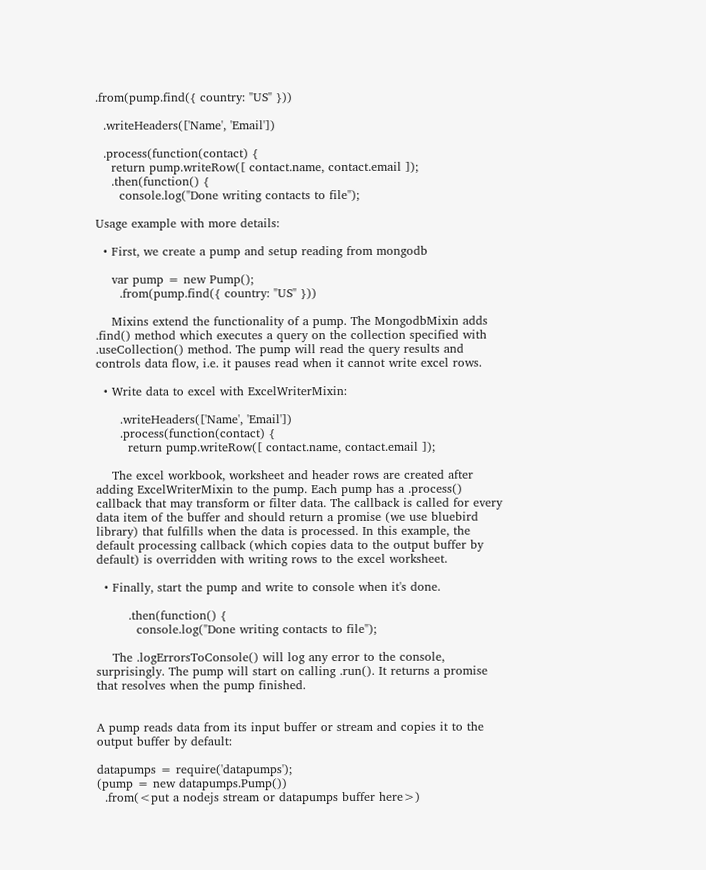.from(pump.find({ country: "US" }))

  .writeHeaders(['Name', 'Email'])

  .process(function(contact) {
    return pump.writeRow([ contact.name, contact.email ]);
    .then(function() {
      console.log("Done writing contacts to file");

Usage example with more details:

  • First, we create a pump and setup reading from mongodb

    var pump = new Pump();
      .from(pump.find({ country: "US" }))

    Mixins extend the functionality of a pump. The MongodbMixin adds .find() method which executes a query on the collection specified with .useCollection() method. The pump will read the query results and controls data flow, i.e. it pauses read when it cannot write excel rows.

  • Write data to excel with ExcelWriterMixin:

      .writeHeaders(['Name', 'Email'])
      .process(function(contact) {
        return pump.writeRow([ contact.name, contact.email ]);

    The excel workbook, worksheet and header rows are created after adding ExcelWriterMixin to the pump. Each pump has a .process() callback that may transform or filter data. The callback is called for every data item of the buffer and should return a promise (we use bluebird library) that fulfills when the data is processed. In this example, the default processing callback (which copies data to the output buffer by default) is overridden with writing rows to the excel worksheet.

  • Finally, start the pump and write to console when it's done.

        .then(function() {
          console.log("Done writing contacts to file");

    The .logErrorsToConsole() will log any error to the console, surprisingly. The pump will start on calling .run(). It returns a promise that resolves when the pump finished.


A pump reads data from its input buffer or stream and copies it to the output buffer by default:

datapumps = require('datapumps');
(pump = new datapumps.Pump())
  .from(<put a nodejs stream or datapumps buffer here>)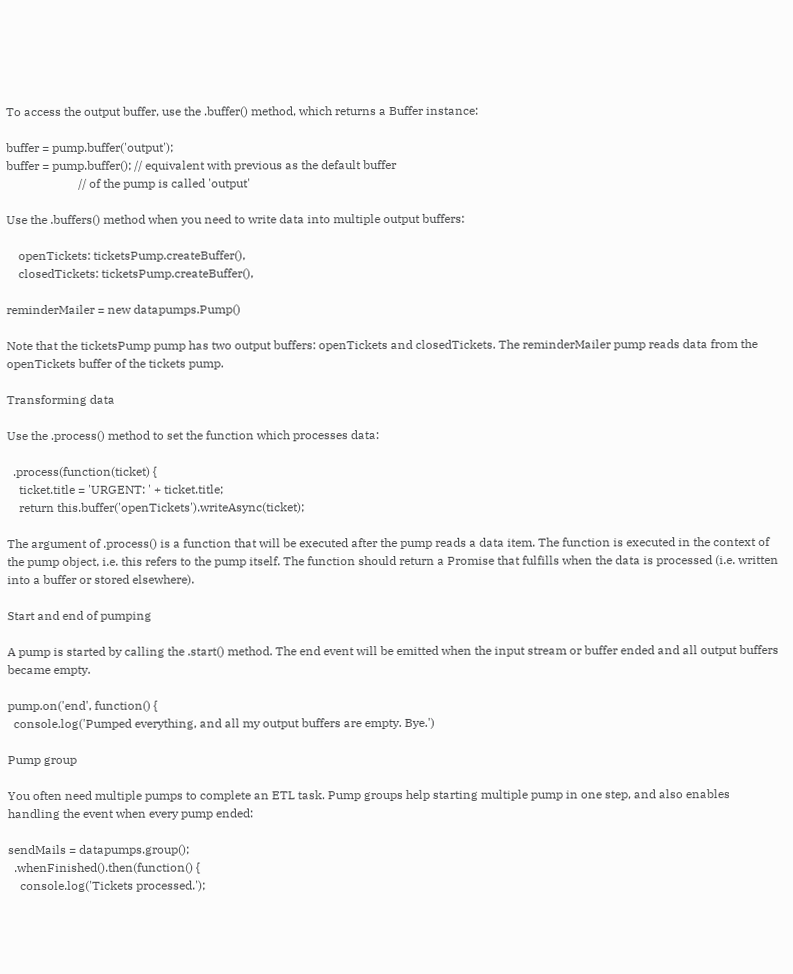To access the output buffer, use the .buffer() method, which returns a Buffer instance:

buffer = pump.buffer('output');
buffer = pump.buffer(); // equivalent with previous as the default buffer
                        // of the pump is called 'output'

Use the .buffers() method when you need to write data into multiple output buffers:

    openTickets: ticketsPump.createBuffer(),
    closedTickets: ticketsPump.createBuffer(),

reminderMailer = new datapumps.Pump()

Note that the ticketsPump pump has two output buffers: openTickets and closedTickets. The reminderMailer pump reads data from the openTickets buffer of the tickets pump.

Transforming data

Use the .process() method to set the function which processes data:

  .process(function(ticket) {
    ticket.title = 'URGENT: ' + ticket.title;
    return this.buffer('openTickets').writeAsync(ticket);

The argument of .process() is a function that will be executed after the pump reads a data item. The function is executed in the context of the pump object, i.e. this refers to the pump itself. The function should return a Promise that fulfills when the data is processed (i.e. written into a buffer or stored elsewhere).

Start and end of pumping

A pump is started by calling the .start() method. The end event will be emitted when the input stream or buffer ended and all output buffers became empty.

pump.on('end', function() {
  console.log('Pumped everything, and all my output buffers are empty. Bye.')

Pump group

You often need multiple pumps to complete an ETL task. Pump groups help starting multiple pump in one step, and also enables handling the event when every pump ended:

sendMails = datapumps.group();
  .whenFinished().then(function() {
    console.log('Tickets processed.');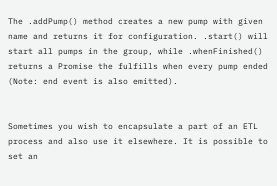The .addPump() method creates a new pump with given name and returns it for configuration. .start() will start all pumps in the group, while .whenFinished() returns a Promise the fulfills when every pump ended (Note: end event is also emitted).


Sometimes you wish to encapsulate a part of an ETL process and also use it elsewhere. It is possible to set an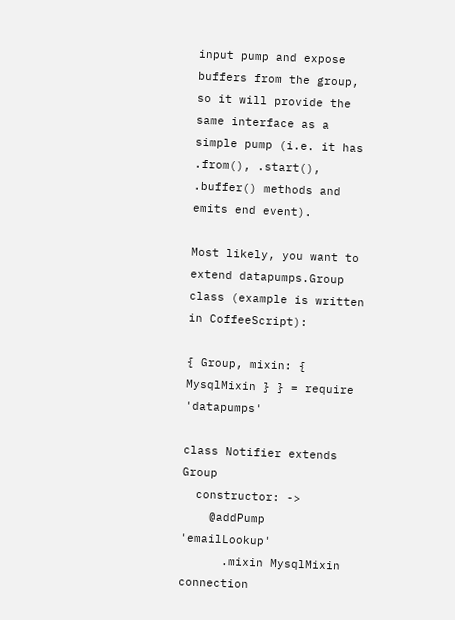input pump and expose buffers from the group, so it will provide the same interface as a simple pump (i.e. it has .from(), .start(), .buffer() methods and emits end event).

Most likely, you want to extend datapumps.Group class (example is written in CoffeeScript):

{ Group, mixin: { MysqlMixin } } = require 'datapumps'

class Notifier extends Group
  constructor: ->
    @addPump 'emailLookup'
      .mixin MysqlMixin connection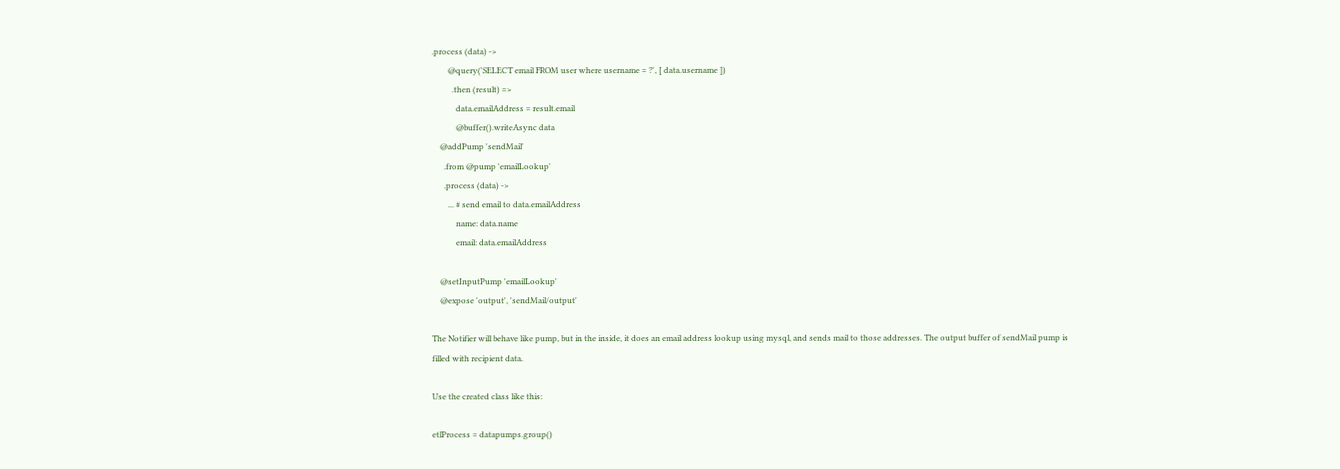.process (data) ->
        @query('SELECT email FROM user where username = ?', [ data.username ])
          .then (result) =>
            data.emailAddress = result.email
            @buffer().writeAsync data
    @addPump 'sendMail'
      .from @pump 'emailLookup'
      .process (data) ->
        ... # send email to data.emailAddress
            name: data.name
            email: data.emailAddress

    @setInputPump 'emailLookup'
    @expose 'output', 'sendMail/output'

The Notifier will behave like pump, but in the inside, it does an email address lookup using mysql, and sends mail to those addresses. The output buffer of sendMail pump is filled with recipient data.

Use the created class like this:

etlProcess = datapumps.group()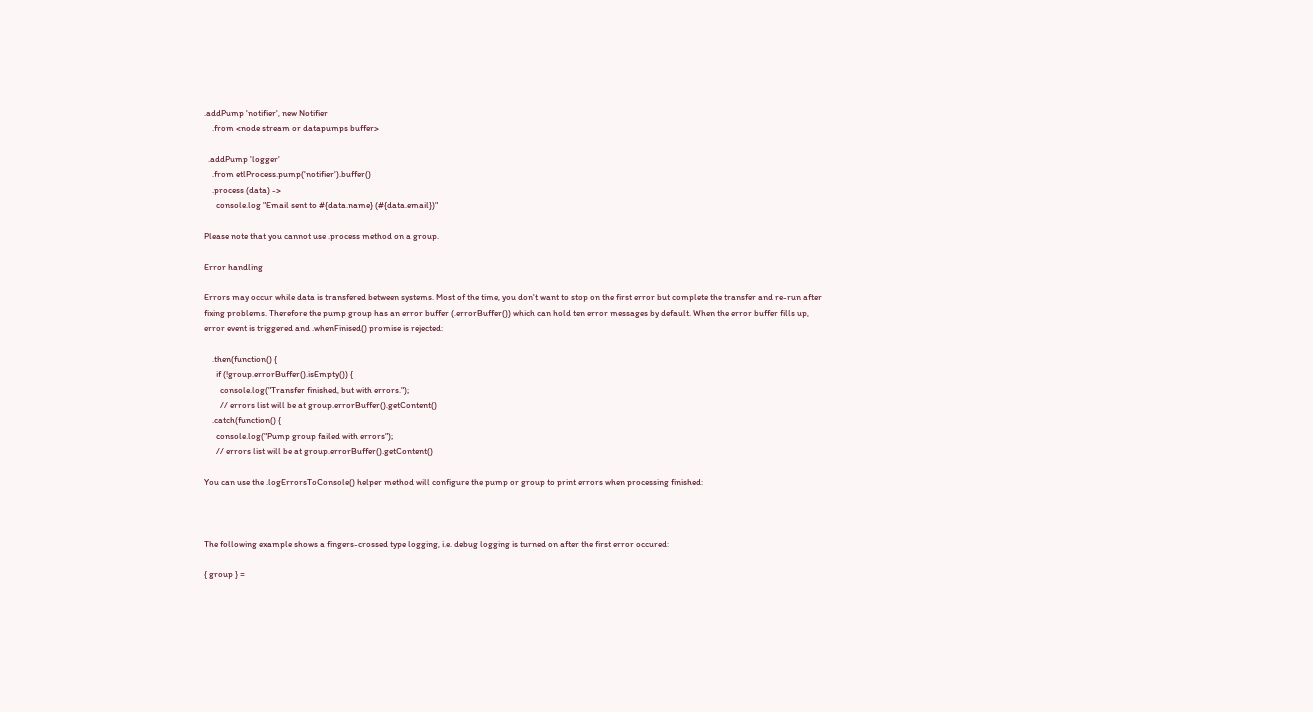.addPump 'notifier', new Notifier
    .from <node stream or datapumps buffer>

  .addPump 'logger'
    .from etlProcess.pump('notifier').buffer()
    .process (data) ->
      console.log "Email sent to #{data.name} (#{data.email})"

Please note that you cannot use .process method on a group.

Error handling

Errors may occur while data is transfered between systems. Most of the time, you don't want to stop on the first error but complete the transfer and re-run after fixing problems. Therefore the pump group has an error buffer (.errorBuffer()) which can hold ten error messages by default. When the error buffer fills up, error event is triggered and .whenFinised() promise is rejected:

    .then(function() {
      if (!group.errorBuffer().isEmpty()) {
        console.log("Transfer finished, but with errors.");
        // errors list will be at group.errorBuffer().getContent()
    .catch(function() {
      console.log("Pump group failed with errors");
      // errors list will be at group.errorBuffer().getContent()

You can use the .logErrorsToConsole() helper method will configure the pump or group to print errors when processing finished:



The following example shows a fingers-crossed type logging, i.e. debug logging is turned on after the first error occured:

{ group } =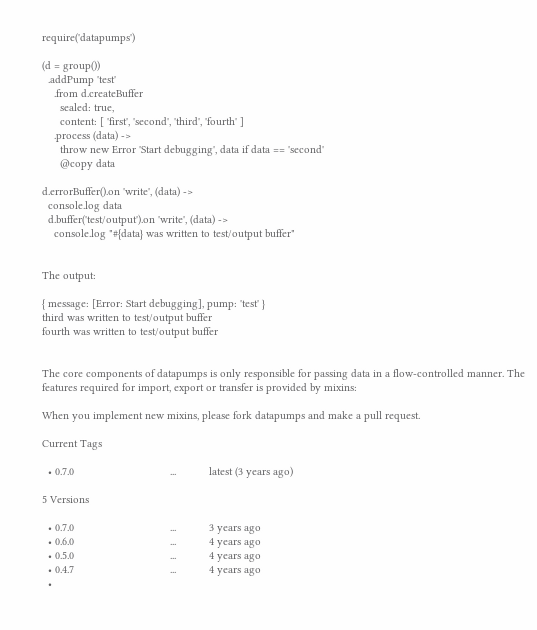require('datapumps')

(d = group())
  .addPump 'test'
    .from d.createBuffer
      sealed: true,
      content: [ 'first', 'second', 'third', 'fourth' ]
    .process (data) ->
      throw new Error 'Start debugging', data if data == 'second'
      @copy data

d.errorBuffer().on 'write', (data) ->
  console.log data
  d.buffer('test/output').on 'write', (data) ->
    console.log "#{data} was written to test/output buffer"


The output:

{ message: [Error: Start debugging], pump: 'test' }
third was written to test/output buffer
fourth was written to test/output buffer


The core components of datapumps is only responsible for passing data in a flow-controlled manner. The features required for import, export or transfer is provided by mixins:

When you implement new mixins, please fork datapumps and make a pull request.

Current Tags

  • 0.7.0                                ...           latest (3 years ago)

5 Versions

  • 0.7.0                                ...           3 years ago
  • 0.6.0                                ...           4 years ago
  • 0.5.0                                ...           4 years ago
  • 0.4.7                                ...           4 years ago
  •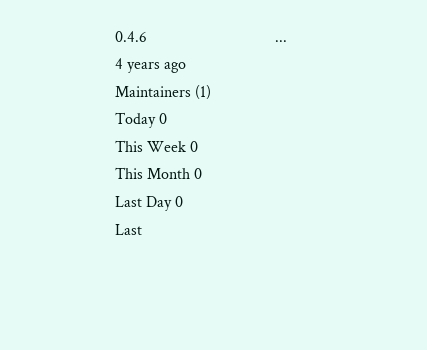0.4.6                                ...           4 years ago
Maintainers (1)
Today 0
This Week 0
This Month 0
Last Day 0
Last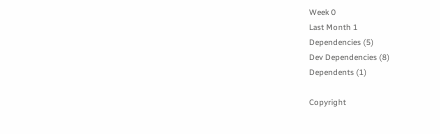Week 0
Last Month 1
Dependencies (5)
Dev Dependencies (8)
Dependents (1)

Copyright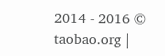2014 - 2016 © taobao.org |